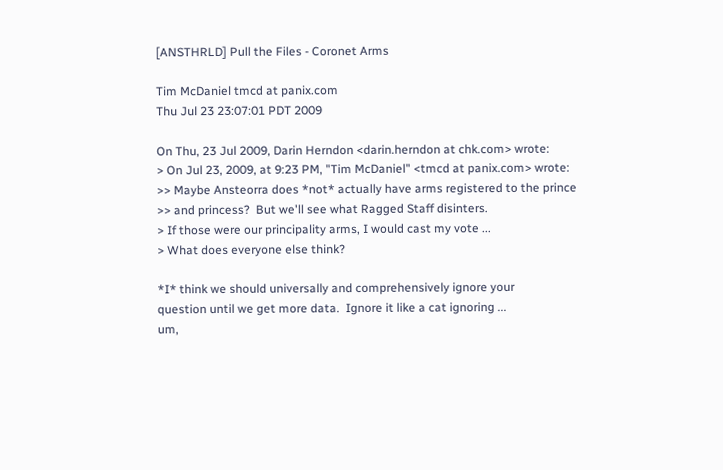[ANSTHRLD] Pull the Files - Coronet Arms

Tim McDaniel tmcd at panix.com
Thu Jul 23 23:07:01 PDT 2009

On Thu, 23 Jul 2009, Darin Herndon <darin.herndon at chk.com> wrote:
> On Jul 23, 2009, at 9:23 PM, "Tim McDaniel" <tmcd at panix.com> wrote:
>> Maybe Ansteorra does *not* actually have arms registered to the prince
>> and princess?  But we'll see what Ragged Staff disinters.
> If those were our principality arms, I would cast my vote ...
> What does everyone else think?

*I* think we should universally and comprehensively ignore your
question until we get more data.  Ignore it like a cat ignoring ...
um,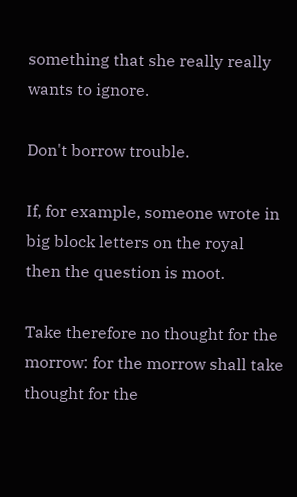something that she really really wants to ignore.

Don't borrow trouble.

If, for example, someone wrote in big block letters on the royal
then the question is moot.

Take therefore no thought for the morrow: for the morrow shall take
thought for the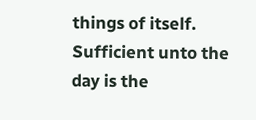things of itself.  Sufficient unto the day is the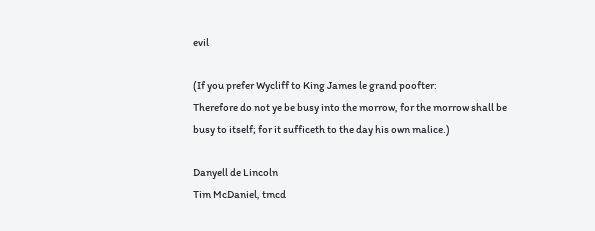evil

(If you prefer Wycliff to King James le grand poofter:
Therefore do not ye be busy into the morrow, for the morrow shall be
busy to itself; for it sufficeth to the day his own malice.)

Danyell de Lincoln
Tim McDaniel, tmcd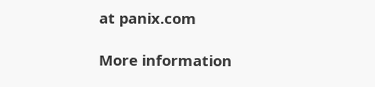at panix.com

More information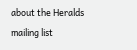about the Heralds mailing list